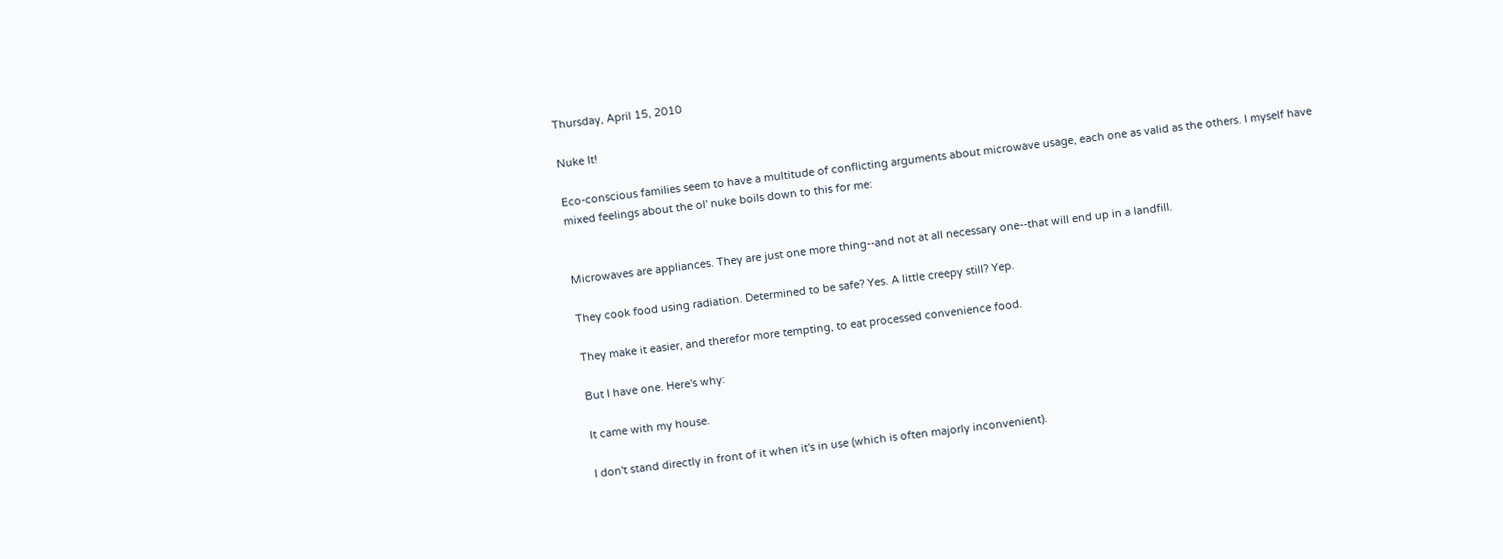Thursday, April 15, 2010

Nuke It!

Eco-conscious families seem to have a multitude of conflicting arguments about microwave usage, each one as valid as the others. I myself have mixed feelings about the ol' nuke boils down to this for me:


Microwaves are appliances. They are just one more thing--and not at all necessary one--that will end up in a landfill.

They cook food using radiation. Determined to be safe? Yes. A little creepy still? Yep.

They make it easier, and therefor more tempting, to eat processed convenience food.

But I have one. Here's why:

It came with my house.

I don't stand directly in front of it when it's in use (which is often majorly inconvenient).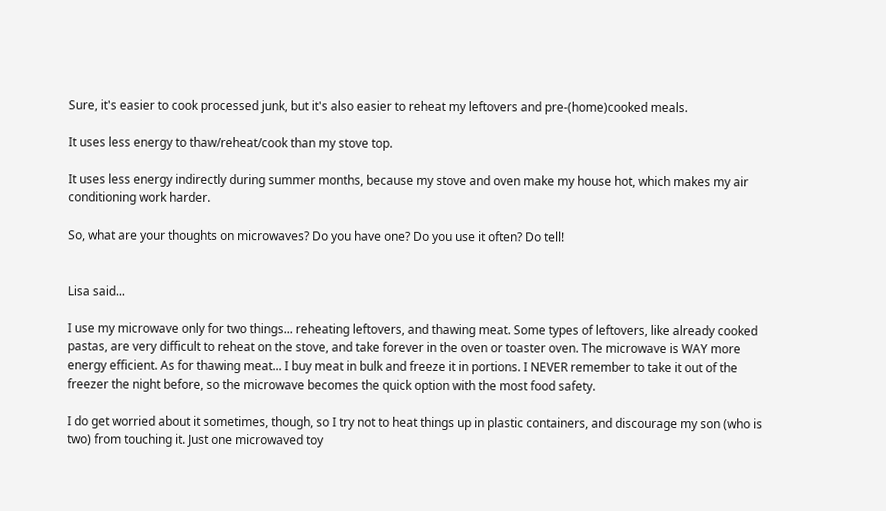Sure, it's easier to cook processed junk, but it's also easier to reheat my leftovers and pre-(home)cooked meals.

It uses less energy to thaw/reheat/cook than my stove top.

It uses less energy indirectly during summer months, because my stove and oven make my house hot, which makes my air conditioning work harder.

So, what are your thoughts on microwaves? Do you have one? Do you use it often? Do tell!


Lisa said...

I use my microwave only for two things... reheating leftovers, and thawing meat. Some types of leftovers, like already cooked pastas, are very difficult to reheat on the stove, and take forever in the oven or toaster oven. The microwave is WAY more energy efficient. As for thawing meat... I buy meat in bulk and freeze it in portions. I NEVER remember to take it out of the freezer the night before, so the microwave becomes the quick option with the most food safety.

I do get worried about it sometimes, though, so I try not to heat things up in plastic containers, and discourage my son (who is two) from touching it. Just one microwaved toy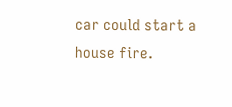car could start a house fire.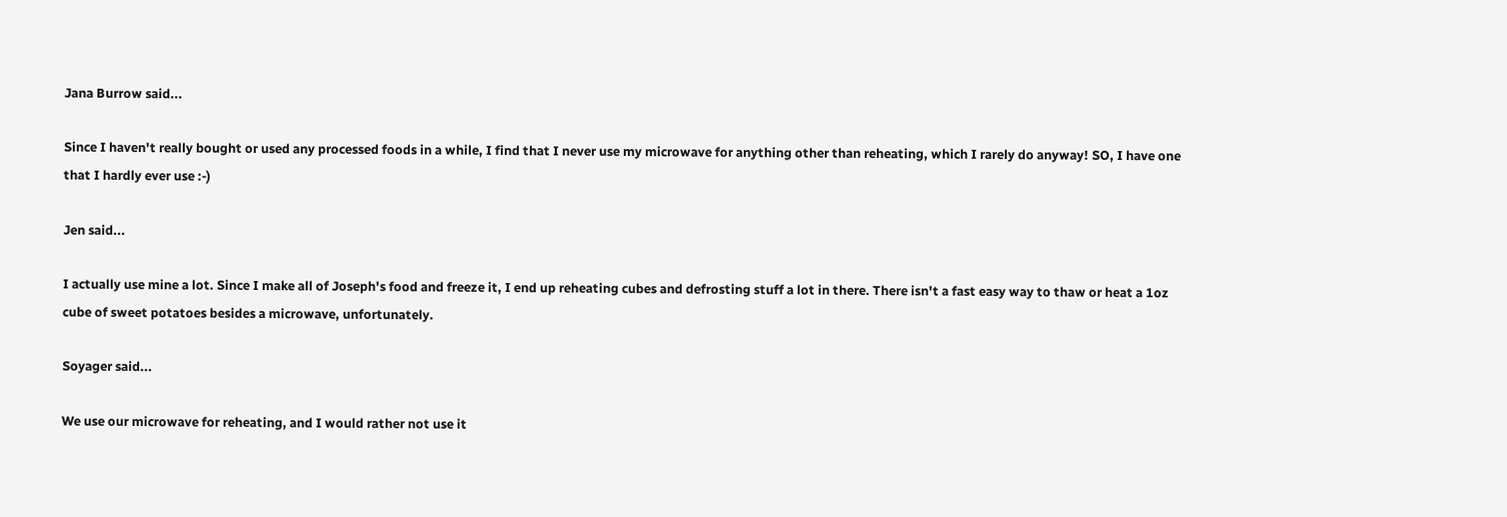Jana Burrow said...

Since I haven't really bought or used any processed foods in a while, I find that I never use my microwave for anything other than reheating, which I rarely do anyway! SO, I have one that I hardly ever use :-)

Jen said...

I actually use mine a lot. Since I make all of Joseph's food and freeze it, I end up reheating cubes and defrosting stuff a lot in there. There isn't a fast easy way to thaw or heat a 1oz cube of sweet potatoes besides a microwave, unfortunately.

Soyager said...

We use our microwave for reheating, and I would rather not use it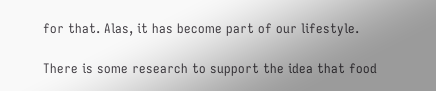for that. Alas, it has become part of our lifestyle.

There is some research to support the idea that food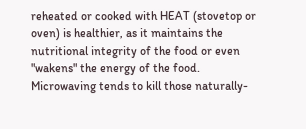reheated or cooked with HEAT (stovetop or oven) is healthier, as it maintains the nutritional integrity of the food or even "wakens" the energy of the food. Microwaving tends to kill those naturally-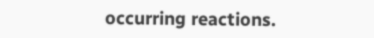occurring reactions.